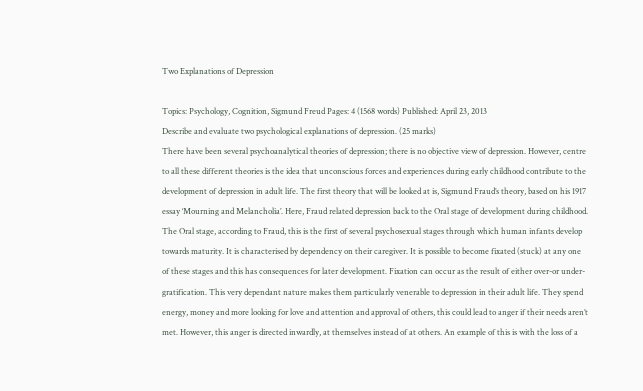Two Explanations of Depression

Topics: Psychology, Cognition, Sigmund Freud Pages: 4 (1568 words) Published: April 23, 2013
Describe and evaluate two psychological explanations of depression. (25 marks)
There have been several psychoanalytical theories of depression; there is no objective view of depression. However, centre to all these different theories is the idea that unconscious forces and experiences during early childhood contribute to the development of depression in adult life. The first theory that will be looked at is, Sigmund Fraud’s theory, based on his 1917 essay ‘Mourning and Melancholia’. Here, Fraud related depression back to the Oral stage of development during childhood. The Oral stage, according to Fraud, this is the first of several psychosexual stages through which human infants develop towards maturity. It is characterised by dependency on their caregiver. It is possible to become fixated (stuck) at any one of these stages and this has consequences for later development. Fixation can occur as the result of either over-or under-gratification. This very dependant nature makes them particularly venerable to depression in their adult life. They spend energy, money and more looking for love and attention and approval of others, this could lead to anger if their needs aren’t met. However, this anger is directed inwardly, at themselves instead of at others. An example of this is with the loss of a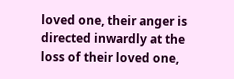loved one, their anger is directed inwardly at the loss of their loved one,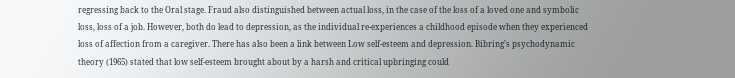regressing back to the Oral stage. Fraud also distinguished between actual loss, in the case of the loss of a loved one and symbolic loss, loss of a job. However, both do lead to depression, as the individual re-experiences a childhood episode when they experienced loss of affection from a caregiver. There has also been a link between Low self-esteem and depression. Bibring’s psychodynamic theory (1965) stated that low self-esteem brought about by a harsh and critical upbringing could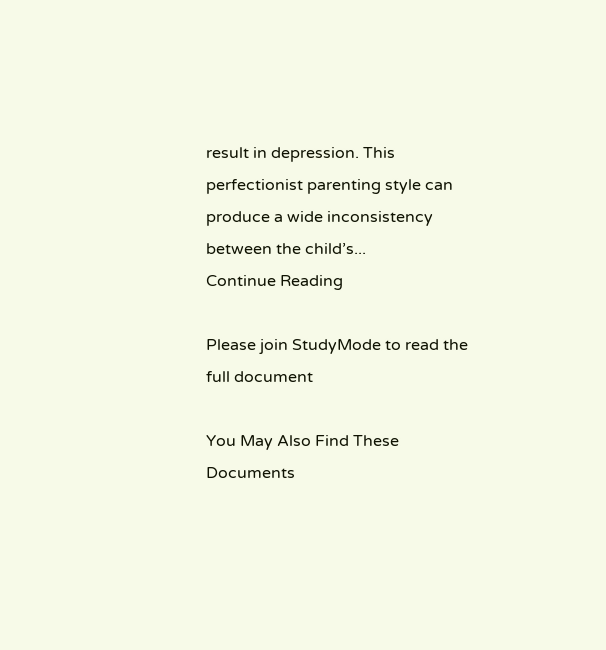result in depression. This perfectionist parenting style can produce a wide inconsistency between the child’s...
Continue Reading

Please join StudyMode to read the full document

You May Also Find These Documents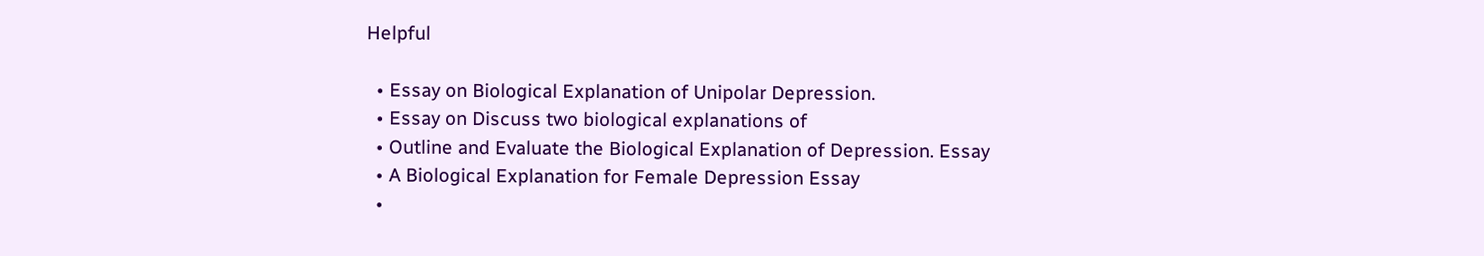Helpful

  • Essay on Biological Explanation of Unipolar Depression.
  • Essay on Discuss two biological explanations of
  • Outline and Evaluate the Biological Explanation of Depression. Essay
  • A Biological Explanation for Female Depression Essay
  •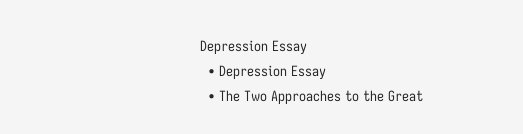Depression Essay
  • Depression Essay
  • The Two Approaches to the Great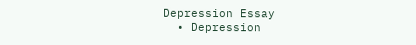Depression Essay
  • Depression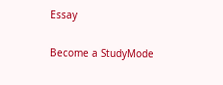Essay

Become a StudyMode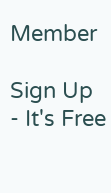Member

Sign Up - It's Free